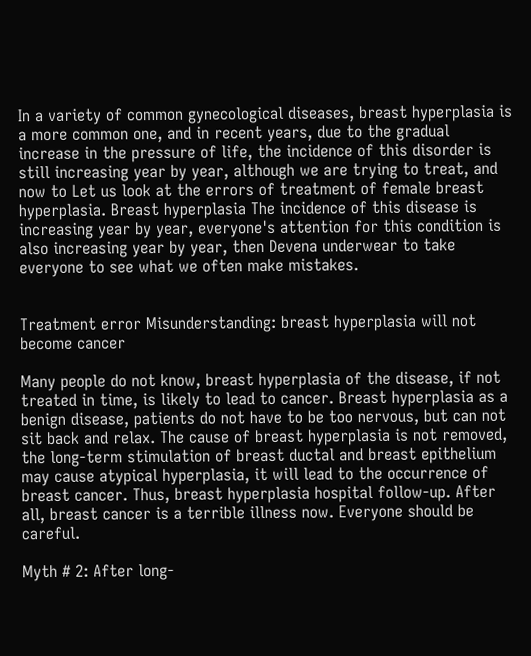In a variety of common gynecological diseases, breast hyperplasia is a more common one, and in recent years, due to the gradual increase in the pressure of life, the incidence of this disorder is still increasing year by year, although we are trying to treat, and now to Let us look at the errors of treatment of female breast hyperplasia. Breast hyperplasia The incidence of this disease is increasing year by year, everyone's attention for this condition is also increasing year by year, then Devena underwear to take everyone to see what we often make mistakes.


Treatment error Misunderstanding: breast hyperplasia will not become cancer

Many people do not know, breast hyperplasia of the disease, if not treated in time, is likely to lead to cancer. Breast hyperplasia as a benign disease, patients do not have to be too nervous, but can not sit back and relax. The cause of breast hyperplasia is not removed, the long-term stimulation of breast ductal and breast epithelium may cause atypical hyperplasia, it will lead to the occurrence of breast cancer. Thus, breast hyperplasia hospital follow-up. After all, breast cancer is a terrible illness now. Everyone should be careful.

Myth # 2: After long-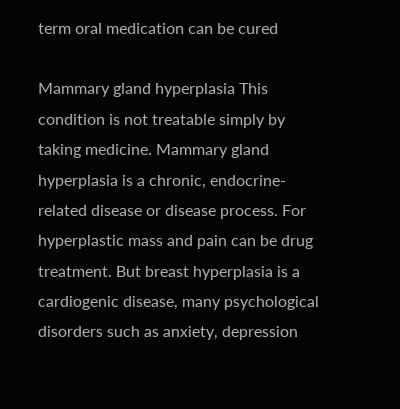term oral medication can be cured

Mammary gland hyperplasia This condition is not treatable simply by taking medicine. Mammary gland hyperplasia is a chronic, endocrine-related disease or disease process. For hyperplastic mass and pain can be drug treatment. But breast hyperplasia is a cardiogenic disease, many psychological disorders such as anxiety, depression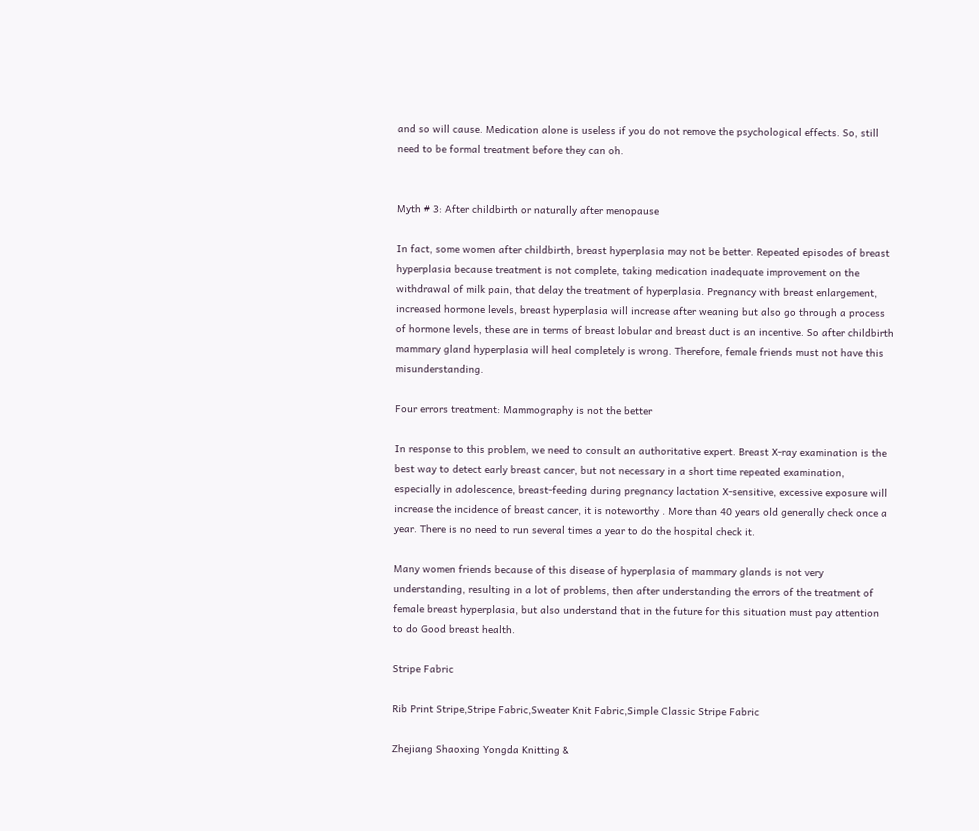and so will cause. Medication alone is useless if you do not remove the psychological effects. So, still need to be formal treatment before they can oh.


Myth # 3: After childbirth or naturally after menopause

In fact, some women after childbirth, breast hyperplasia may not be better. Repeated episodes of breast hyperplasia because treatment is not complete, taking medication inadequate improvement on the withdrawal of milk pain, that delay the treatment of hyperplasia. Pregnancy with breast enlargement, increased hormone levels, breast hyperplasia will increase after weaning but also go through a process of hormone levels, these are in terms of breast lobular and breast duct is an incentive. So after childbirth mammary gland hyperplasia will heal completely is wrong. Therefore, female friends must not have this misunderstanding.

Four errors treatment: Mammography is not the better

In response to this problem, we need to consult an authoritative expert. Breast X-ray examination is the best way to detect early breast cancer, but not necessary in a short time repeated examination, especially in adolescence, breast-feeding during pregnancy lactation X-sensitive, excessive exposure will increase the incidence of breast cancer, it is noteworthy . More than 40 years old generally check once a year. There is no need to run several times a year to do the hospital check it.

Many women friends because of this disease of hyperplasia of mammary glands is not very understanding, resulting in a lot of problems, then after understanding the errors of the treatment of female breast hyperplasia, but also understand that in the future for this situation must pay attention to do Good breast health.

Stripe Fabric

Rib Print Stripe,Stripe Fabric,Sweater Knit Fabric,Simple Classic Stripe Fabric

Zhejiang Shaoxing Yongda Knitting &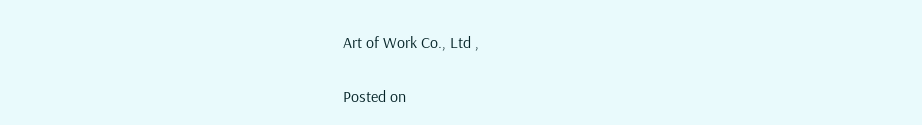Art of Work Co., Ltd ,

Posted on